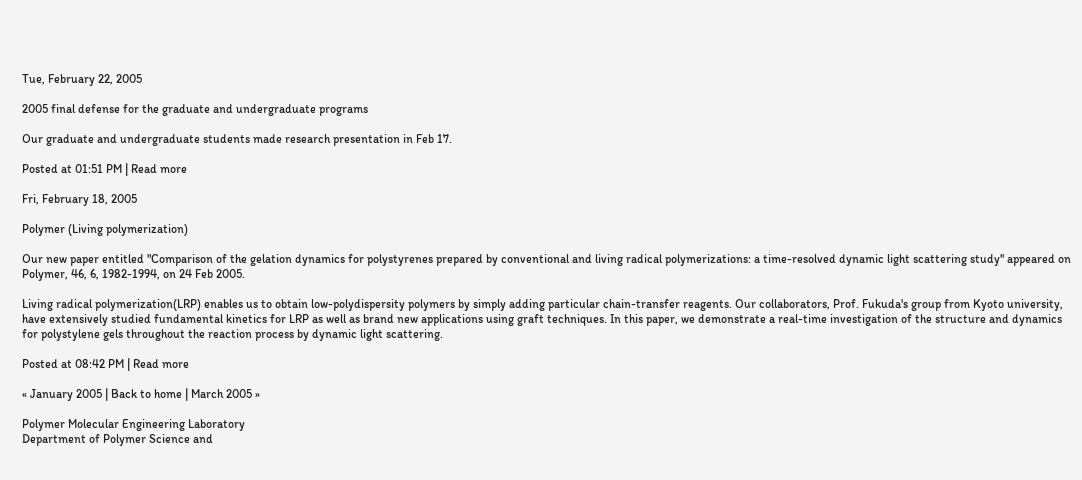Tue, February 22, 2005

2005 final defense for the graduate and undergraduate programs

Our graduate and undergraduate students made research presentation in Feb 17.

Posted at 01:51 PM | Read more

Fri, February 18, 2005

Polymer (Living polymerization)

Our new paper entitled "Comparison of the gelation dynamics for polystyrenes prepared by conventional and living radical polymerizations: a time-resolved dynamic light scattering study" appeared on Polymer, 46, 6, 1982-1994, on 24 Feb 2005.

Living radical polymerization(LRP) enables us to obtain low-polydispersity polymers by simply adding particular chain-transfer reagents. Our collaborators, Prof. Fukuda's group from Kyoto university, have extensively studied fundamental kinetics for LRP as well as brand new applications using graft techniques. In this paper, we demonstrate a real-time investigation of the structure and dynamics for polystylene gels throughout the reaction process by dynamic light scattering.

Posted at 08:42 PM | Read more

« January 2005 | Back to home | March 2005 »

Polymer Molecular Engineering Laboratory
Department of Polymer Science and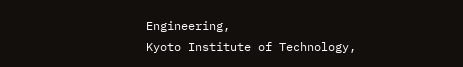Engineering,
Kyoto Institute of Technology,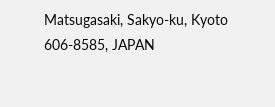Matsugasaki, Sakyo-ku, Kyoto 606-8585, JAPAN